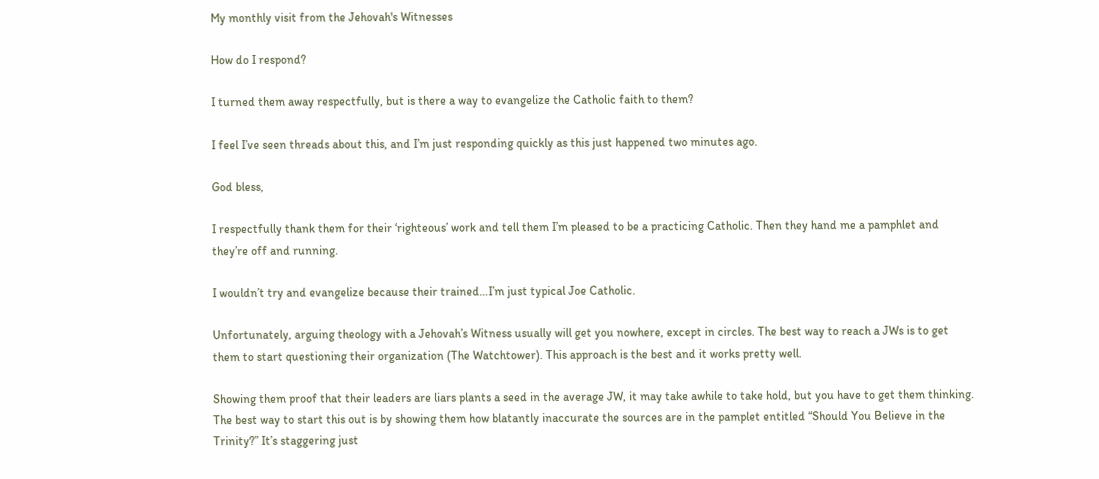My monthly visit from the Jehovah's Witnesses

How do I respond?

I turned them away respectfully, but is there a way to evangelize the Catholic faith to them?

I feel I’ve seen threads about this, and I’m just responding quickly as this just happened two minutes ago.

God bless,

I respectfully thank them for their ‘righteous’ work and tell them I’m pleased to be a practicing Catholic. Then they hand me a pamphlet and they’re off and running.

I wouldn’t try and evangelize because their trained…I’m just typical Joe Catholic.

Unfortunately, arguing theology with a Jehovah’s Witness usually will get you nowhere, except in circles. The best way to reach a JWs is to get them to start questioning their organization (The Watchtower). This approach is the best and it works pretty well.

Showing them proof that their leaders are liars plants a seed in the average JW, it may take awhile to take hold, but you have to get them thinking. The best way to start this out is by showing them how blatantly inaccurate the sources are in the pamplet entitled “Should You Believe in the Trinity?” It’s staggering just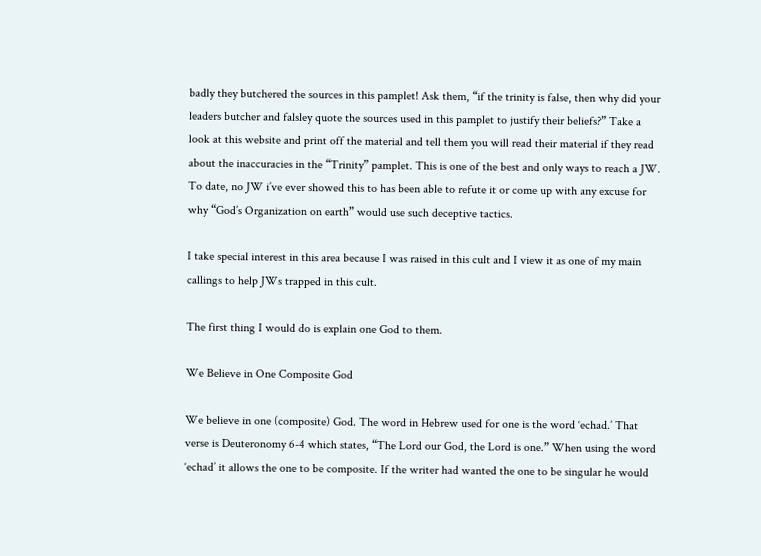badly they butchered the sources in this pamplet! Ask them, “if the trinity is false, then why did your leaders butcher and falsley quote the sources used in this pamplet to justify their beliefs?” Take a look at this website and print off the material and tell them you will read their material if they read about the inaccuracies in the “Trinity” pamplet. This is one of the best and only ways to reach a JW. To date, no JW i’ve ever showed this to has been able to refute it or come up with any excuse for why “God’s Organization on earth” would use such deceptive tactics.

I take special interest in this area because I was raised in this cult and I view it as one of my main callings to help JWs trapped in this cult.

The first thing I would do is explain one God to them.

We Believe in One Composite God

We believe in one (composite) God. The word in Hebrew used for one is the word ‘echad.’ That verse is Deuteronomy 6-4 which states, “The Lord our God, the Lord is one.” When using the word ‘echad’ it allows the one to be composite. If the writer had wanted the one to be singular he would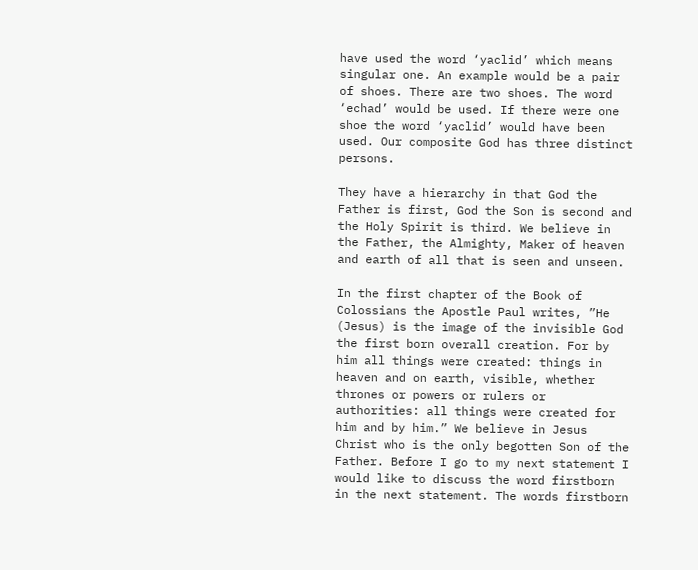have used the word ‘yaclid’ which means singular one. An example would be a pair of shoes. There are two shoes. The word ‘echad’ would be used. If there were one shoe the word ‘yaclid’ would have been used. Our composite God has three distinct persons.

They have a hierarchy in that God the Father is first, God the Son is second and the Holy Spirit is third. We believe in the Father, the Almighty, Maker of heaven and earth of all that is seen and unseen.

In the first chapter of the Book of Colossians the Apostle Paul writes, ”He (Jesus) is the image of the invisible God the first born overall creation. For by him all things were created: things in heaven and on earth, visible, whether thrones or powers or rulers or authorities: all things were created for him and by him.” We believe in Jesus Christ who is the only begotten Son of the Father. Before I go to my next statement I would like to discuss the word firstborn in the next statement. The words firstborn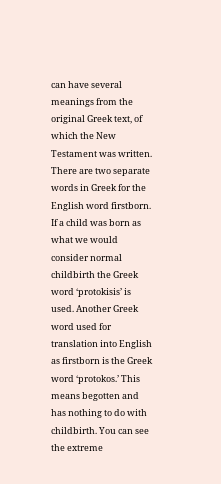can have several meanings from the original Greek text, of which the New Testament was written. There are two separate words in Greek for the English word firstborn. If a child was born as what we would consider normal childbirth the Greek word ‘protokisis’ is used. Another Greek word used for translation into English as firstborn is the Greek word ‘protokos.’ This means begotten and has nothing to do with childbirth. You can see the extreme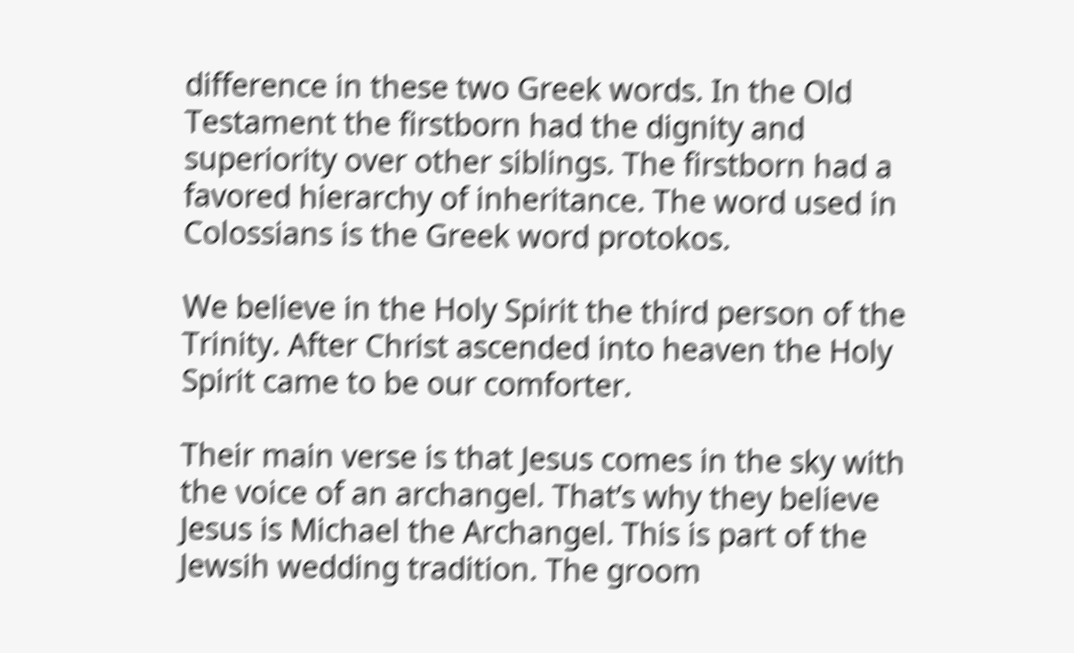difference in these two Greek words. In the Old Testament the firstborn had the dignity and superiority over other siblings. The firstborn had a favored hierarchy of inheritance. The word used in Colossians is the Greek word protokos.

We believe in the Holy Spirit the third person of the Trinity. After Christ ascended into heaven the Holy Spirit came to be our comforter.

Their main verse is that Jesus comes in the sky with the voice of an archangel. That’s why they believe Jesus is Michael the Archangel. This is part of the Jewsih wedding tradition. The groom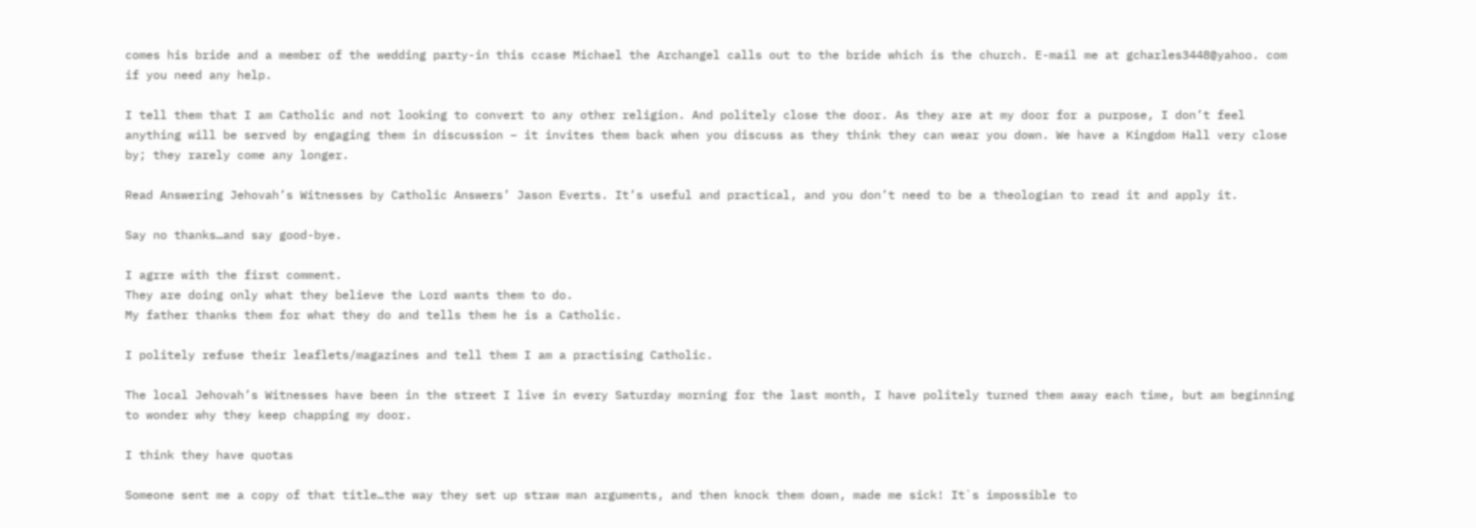comes his bride and a member of the wedding party-in this ccase Michael the Archangel calls out to the bride which is the church. E-mail me at gcharles3448@yahoo. com if you need any help.

I tell them that I am Catholic and not looking to convert to any other religion. And politely close the door. As they are at my door for a purpose, I don’t feel anything will be served by engaging them in discussion – it invites them back when you discuss as they think they can wear you down. We have a Kingdom Hall very close by; they rarely come any longer.

Read Answering Jehovah’s Witnesses by Catholic Answers’ Jason Everts. It’s useful and practical, and you don’t need to be a theologian to read it and apply it.

Say no thanks…and say good-bye.

I agrre with the first comment.
They are doing only what they believe the Lord wants them to do.
My father thanks them for what they do and tells them he is a Catholic.

I politely refuse their leaflets/magazines and tell them I am a practising Catholic.

The local Jehovah’s Witnesses have been in the street I live in every Saturday morning for the last month, I have politely turned them away each time, but am beginning to wonder why they keep chapping my door.

I think they have quotas

Someone sent me a copy of that title…the way they set up straw man arguments, and then knock them down, made me sick! It`s impossible to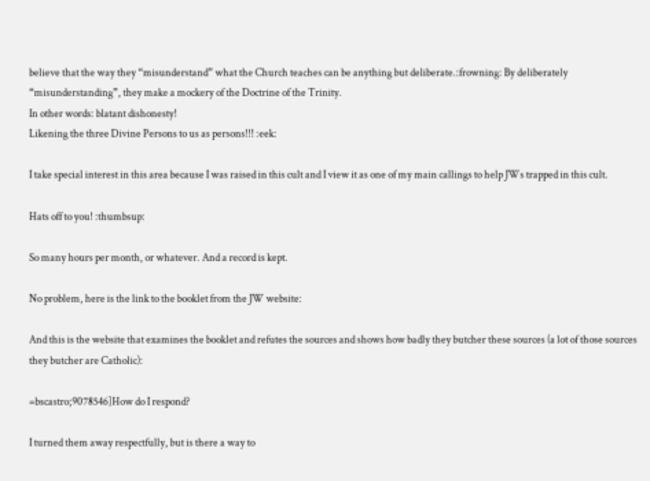believe that the way they “misunderstand” what the Church teaches can be anything but deliberate.:frowning: By deliberately “misunderstanding”, they make a mockery of the Doctrine of the Trinity.
In other words: blatant dishonesty!
Likening the three Divine Persons to us as persons!!! :eek:

I take special interest in this area because I was raised in this cult and I view it as one of my main callings to help JWs trapped in this cult.

Hats off to you! :thumbsup:

So many hours per month, or whatever. And a record is kept.

No problem, here is the link to the booklet from the JW website:

And this is the website that examines the booklet and refutes the sources and shows how badly they butcher these sources (a lot of those sources they butcher are Catholic):

=bscastro;9078546]How do I respond?

I turned them away respectfully, but is there a way to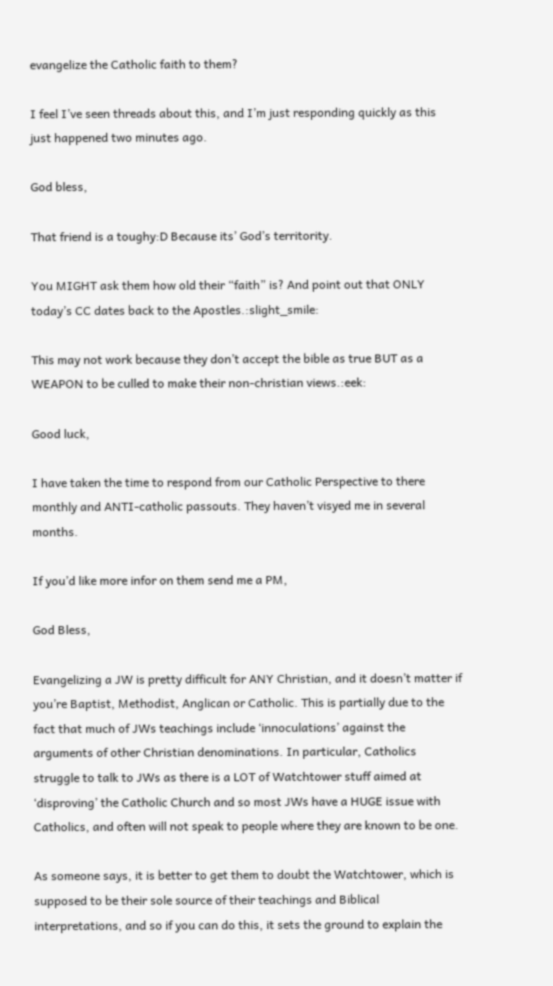evangelize the Catholic faith to them?

I feel I’ve seen threads about this, and I’m just responding quickly as this just happened two minutes ago.

God bless,

That friend is a toughy:D Because its’ God’s territority.

You MIGHT ask them how old their “faith” is? And point out that ONLY today’s CC dates back to the Apostles.:slight_smile:

This may not work because they don’t accept the bible as true BUT as a WEAPON to be culled to make their non-christian views.:eek:

Good luck,

I have taken the time to respond from our Catholic Perspective to there monthly and ANTI-catholic passouts. They haven’t visyed me in several months.

If you’d like more infor on them send me a PM,

God Bless,

Evangelizing a JW is pretty difficult for ANY Christian, and it doesn’t matter if you’re Baptist, Methodist, Anglican or Catholic. This is partially due to the fact that much of JWs teachings include ‘innoculations’ against the arguments of other Christian denominations. In particular, Catholics struggle to talk to JWs as there is a LOT of Watchtower stuff aimed at ‘disproving’ the Catholic Church and so most JWs have a HUGE issue with Catholics, and often will not speak to people where they are known to be one.

As someone says, it is better to get them to doubt the Watchtower, which is supposed to be their sole source of their teachings and Biblical interpretations, and so if you can do this, it sets the ground to explain the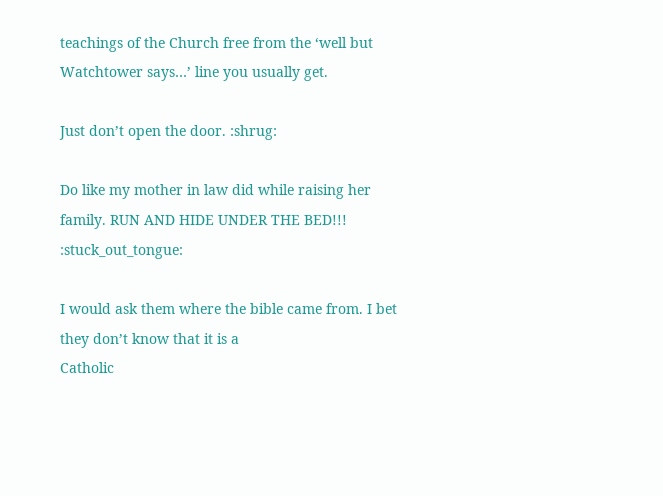teachings of the Church free from the ‘well but Watchtower says…’ line you usually get.

Just don’t open the door. :shrug:

Do like my mother in law did while raising her family. RUN AND HIDE UNDER THE BED!!! :stuck_out_tongue:

I would ask them where the bible came from. I bet they don’t know that it is a
Catholic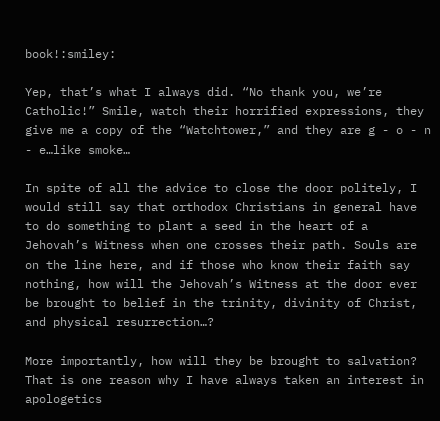book!:smiley:

Yep, that’s what I always did. “No thank you, we’re Catholic!” Smile, watch their horrified expressions, they give me a copy of the “Watchtower,” and they are g - o - n - e…like smoke…

In spite of all the advice to close the door politely, I would still say that orthodox Christians in general have to do something to plant a seed in the heart of a Jehovah’s Witness when one crosses their path. Souls are on the line here, and if those who know their faith say nothing, how will the Jehovah’s Witness at the door ever be brought to belief in the trinity, divinity of Christ, and physical resurrection…?

More importantly, how will they be brought to salvation? That is one reason why I have always taken an interest in apologetics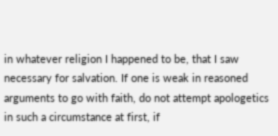in whatever religion I happened to be, that I saw necessary for salvation. If one is weak in reasoned arguments to go with faith, do not attempt apologetics in such a circumstance at first, if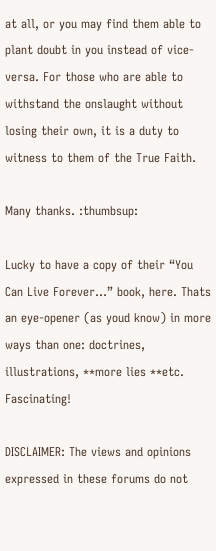at all, or you may find them able to plant doubt in you instead of vice-versa. For those who are able to withstand the onslaught without losing their own, it is a duty to witness to them of the True Faith.

Many thanks. :thumbsup:

Lucky to have a copy of their “You Can Live Forever…” book, here. Thats an eye-opener (as youd know) in more ways than one: doctrines, illustrations, **more lies **etc. Fascinating!

DISCLAIMER: The views and opinions expressed in these forums do not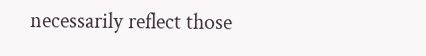necessarily reflect those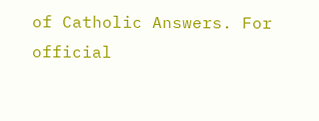of Catholic Answers. For official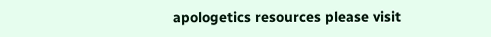apologetics resources please visit